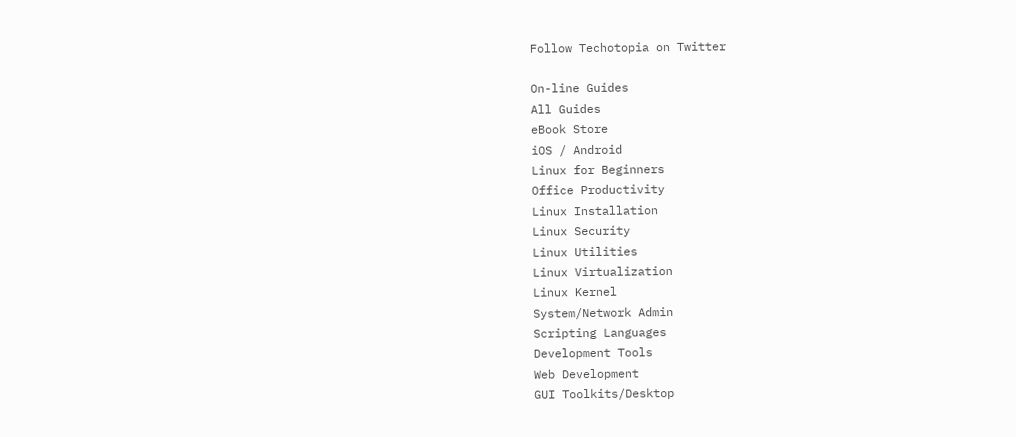Follow Techotopia on Twitter

On-line Guides
All Guides
eBook Store
iOS / Android
Linux for Beginners
Office Productivity
Linux Installation
Linux Security
Linux Utilities
Linux Virtualization
Linux Kernel
System/Network Admin
Scripting Languages
Development Tools
Web Development
GUI Toolkits/Desktop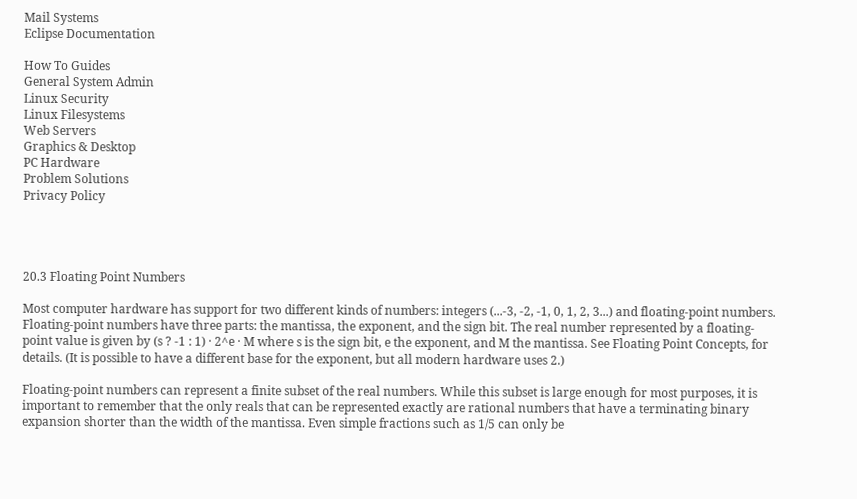Mail Systems
Eclipse Documentation

How To Guides
General System Admin
Linux Security
Linux Filesystems
Web Servers
Graphics & Desktop
PC Hardware
Problem Solutions
Privacy Policy




20.3 Floating Point Numbers

Most computer hardware has support for two different kinds of numbers: integers (...-3, -2, -1, 0, 1, 2, 3...) and floating-point numbers. Floating-point numbers have three parts: the mantissa, the exponent, and the sign bit. The real number represented by a floating-point value is given by (s ? -1 : 1) · 2^e · M where s is the sign bit, e the exponent, and M the mantissa. See Floating Point Concepts, for details. (It is possible to have a different base for the exponent, but all modern hardware uses 2.)

Floating-point numbers can represent a finite subset of the real numbers. While this subset is large enough for most purposes, it is important to remember that the only reals that can be represented exactly are rational numbers that have a terminating binary expansion shorter than the width of the mantissa. Even simple fractions such as 1/5 can only be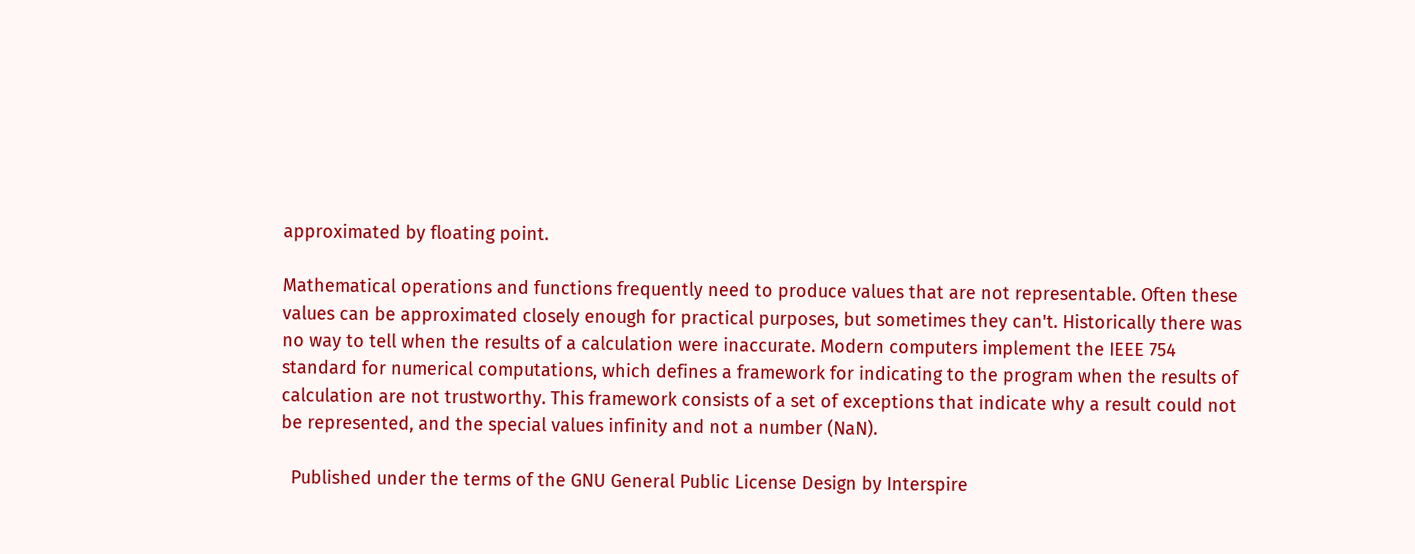approximated by floating point.

Mathematical operations and functions frequently need to produce values that are not representable. Often these values can be approximated closely enough for practical purposes, but sometimes they can't. Historically there was no way to tell when the results of a calculation were inaccurate. Modern computers implement the IEEE 754 standard for numerical computations, which defines a framework for indicating to the program when the results of calculation are not trustworthy. This framework consists of a set of exceptions that indicate why a result could not be represented, and the special values infinity and not a number (NaN).

  Published under the terms of the GNU General Public License Design by Interspire